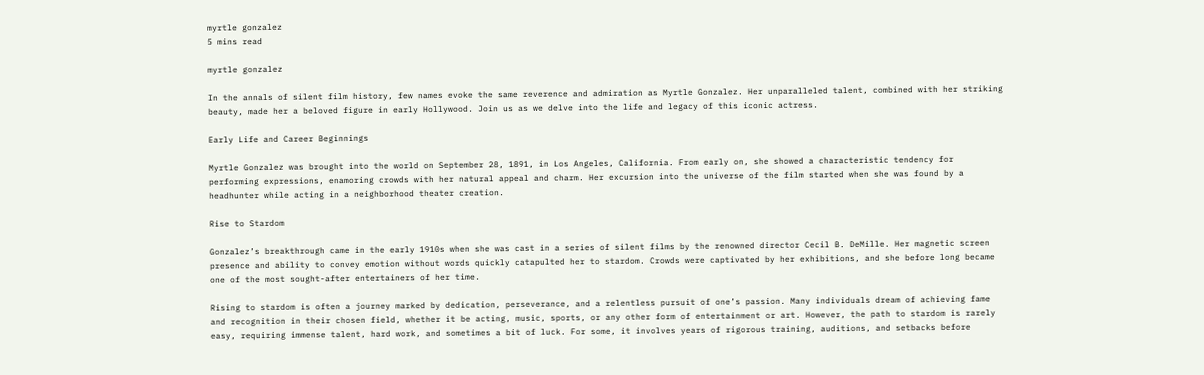myrtle gonzalez
5 mins read

myrtle gonzalez

In the annals of silent film history, few names evoke the same reverence and admiration as Myrtle Gonzalez. Her unparalleled talent, combined with her striking beauty, made her a beloved figure in early Hollywood. Join us as we delve into the life and legacy of this iconic actress.

Early Life and Career Beginnings

Myrtle Gonzalez was brought into the world on September 28, 1891, in Los Angeles, California. From early on, she showed a characteristic tendency for performing expressions, enamoring crowds with her natural appeal and charm. Her excursion into the universe of the film started when she was found by a headhunter while acting in a neighborhood theater creation.

Rise to Stardom

Gonzalez’s breakthrough came in the early 1910s when she was cast in a series of silent films by the renowned director Cecil B. DeMille. Her magnetic screen presence and ability to convey emotion without words quickly catapulted her to stardom. Crowds were captivated by her exhibitions, and she before long became one of the most sought-after entertainers of her time.

Rising to stardom is often a journey marked by dedication, perseverance, and a relentless pursuit of one’s passion. Many individuals dream of achieving fame and recognition in their chosen field, whether it be acting, music, sports, or any other form of entertainment or art. However, the path to stardom is rarely easy, requiring immense talent, hard work, and sometimes a bit of luck. For some, it involves years of rigorous training, auditions, and setbacks before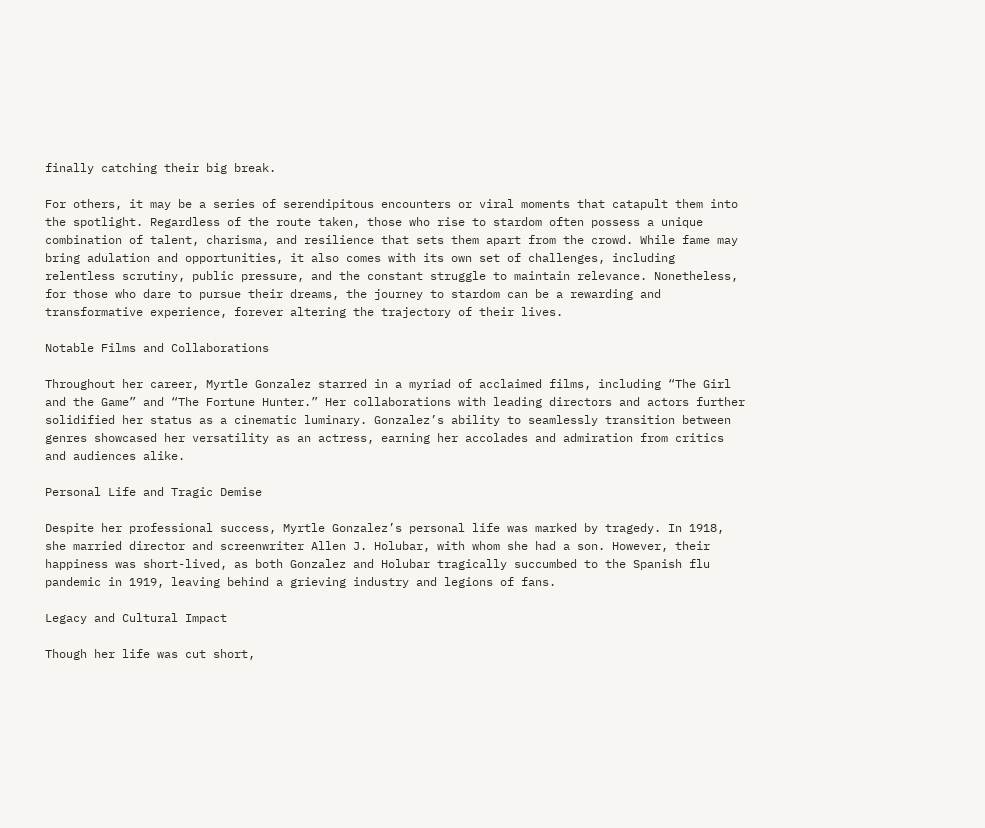finally catching their big break.

For others, it may be a series of serendipitous encounters or viral moments that catapult them into the spotlight. Regardless of the route taken, those who rise to stardom often possess a unique combination of talent, charisma, and resilience that sets them apart from the crowd. While fame may bring adulation and opportunities, it also comes with its own set of challenges, including relentless scrutiny, public pressure, and the constant struggle to maintain relevance. Nonetheless, for those who dare to pursue their dreams, the journey to stardom can be a rewarding and transformative experience, forever altering the trajectory of their lives.

Notable Films and Collaborations

Throughout her career, Myrtle Gonzalez starred in a myriad of acclaimed films, including “The Girl and the Game” and “The Fortune Hunter.” Her collaborations with leading directors and actors further solidified her status as a cinematic luminary. Gonzalez’s ability to seamlessly transition between genres showcased her versatility as an actress, earning her accolades and admiration from critics and audiences alike.

Personal Life and Tragic Demise

Despite her professional success, Myrtle Gonzalez’s personal life was marked by tragedy. In 1918, she married director and screenwriter Allen J. Holubar, with whom she had a son. However, their happiness was short-lived, as both Gonzalez and Holubar tragically succumbed to the Spanish flu pandemic in 1919, leaving behind a grieving industry and legions of fans.

Legacy and Cultural Impact

Though her life was cut short,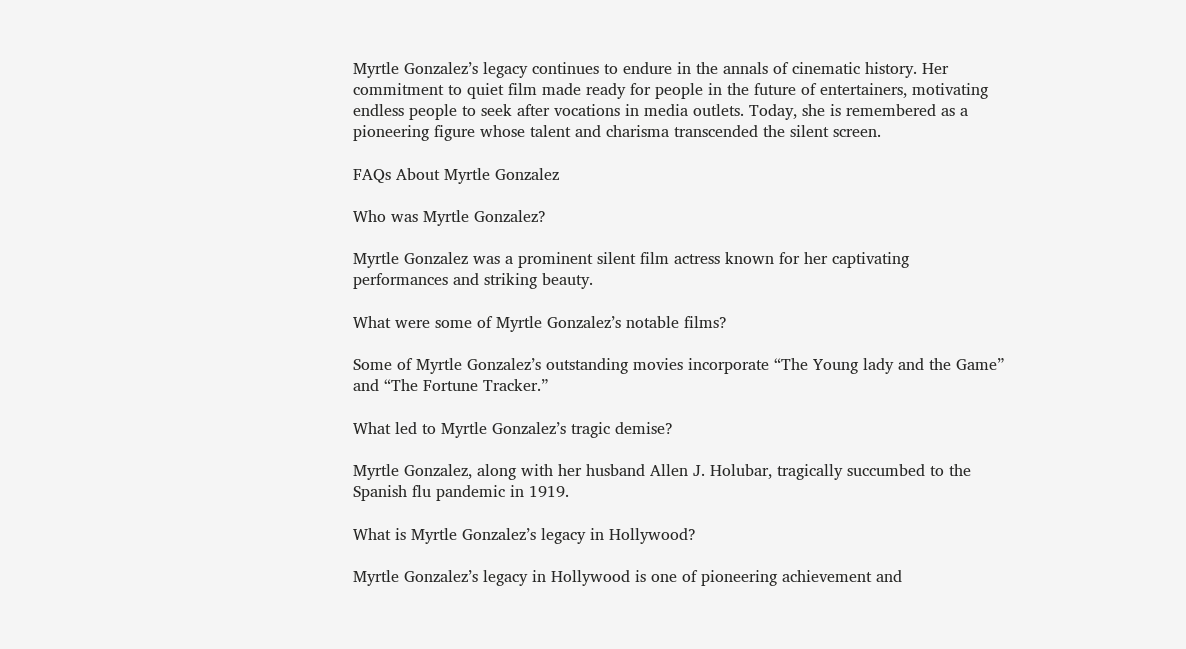Myrtle Gonzalez’s legacy continues to endure in the annals of cinematic history. Her commitment to quiet film made ready for people in the future of entertainers, motivating endless people to seek after vocations in media outlets. Today, she is remembered as a pioneering figure whose talent and charisma transcended the silent screen.

FAQs About Myrtle Gonzalez

Who was Myrtle Gonzalez?

Myrtle Gonzalez was a prominent silent film actress known for her captivating performances and striking beauty.

What were some of Myrtle Gonzalez’s notable films?

Some of Myrtle Gonzalez’s outstanding movies incorporate “The Young lady and the Game” and “The Fortune Tracker.”

What led to Myrtle Gonzalez’s tragic demise?

Myrtle Gonzalez, along with her husband Allen J. Holubar, tragically succumbed to the Spanish flu pandemic in 1919.

What is Myrtle Gonzalez’s legacy in Hollywood?

Myrtle Gonzalez’s legacy in Hollywood is one of pioneering achievement and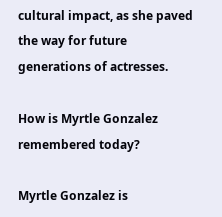cultural impact, as she paved the way for future generations of actresses.

How is Myrtle Gonzalez remembered today?

Myrtle Gonzalez is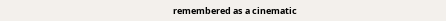remembered as a cinematic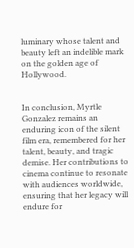luminary whose talent and beauty left an indelible mark on the golden age of Hollywood.


In conclusion, Myrtle Gonzalez remains an enduring icon of the silent film era, remembered for her talent, beauty, and tragic demise. Her contributions to cinema continue to resonate with audiences worldwide, ensuring that her legacy will endure for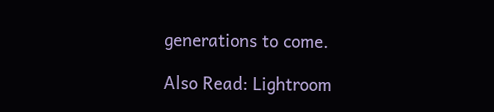generations to come.

Also Read: Lightroom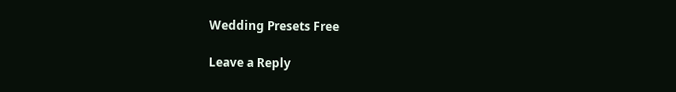Wedding Presets Free

Leave a Reply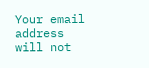Your email address will not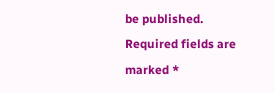be published. Required fields are marked *